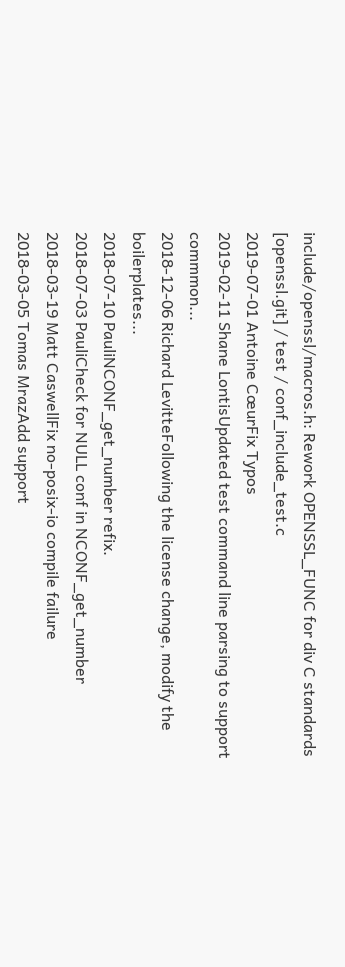include/openssl/macros.h: Rework OPENSSL_FUNC for div C standards
[openssl.git] / test / conf_include_test.c
2019-07-01 Antoine CœurFix Typos
2019-02-11 Shane LontisUpdated test command line parsing to support commmon...
2018-12-06 Richard LevitteFollowing the license change, modify the boilerplates...
2018-07-10 PauliNCONF_get_number refix.
2018-07-03 PauliCheck for NULL conf in NCONF_get_number
2018-03-19 Matt CaswellFix no-posix-io compile failure
2018-03-05 Tomas MrazAdd support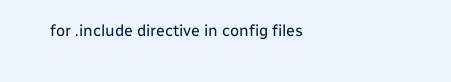for .include directive in config files